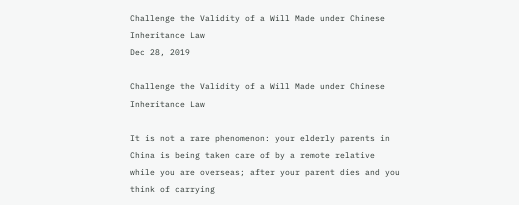Challenge the Validity of a Will Made under Chinese Inheritance Law
Dec 28, 2019

Challenge the Validity of a Will Made under Chinese Inheritance Law

It is not a rare phenomenon: your elderly parents in China is being taken care of by a remote relative while you are overseas; after your parent dies and you think of carrying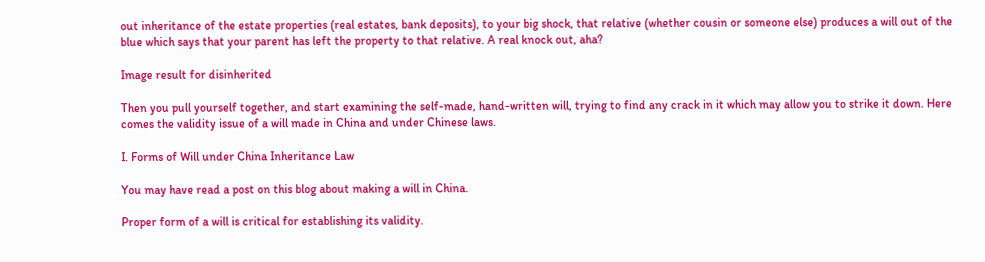out inheritance of the estate properties (real estates, bank deposits), to your big shock, that relative (whether cousin or someone else) produces a will out of the blue which says that your parent has left the property to that relative. A real knock out, aha?

Image result for disinherited

Then you pull yourself together, and start examining the self-made, hand-written will, trying to find any crack in it which may allow you to strike it down. Here comes the validity issue of a will made in China and under Chinese laws.

I. Forms of Will under China Inheritance Law

You may have read a post on this blog about making a will in China.

Proper form of a will is critical for establishing its validity.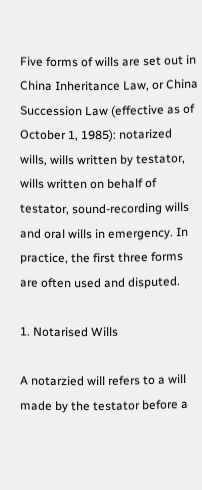Five forms of wills are set out in China Inheritance Law, or China Succession Law (effective as of October 1, 1985): notarized wills, wills written by testator, wills written on behalf of testator, sound-recording wills and oral wills in emergency. In practice, the first three forms are often used and disputed.

1. Notarised Wills

A notarzied will refers to a will made by the testator before a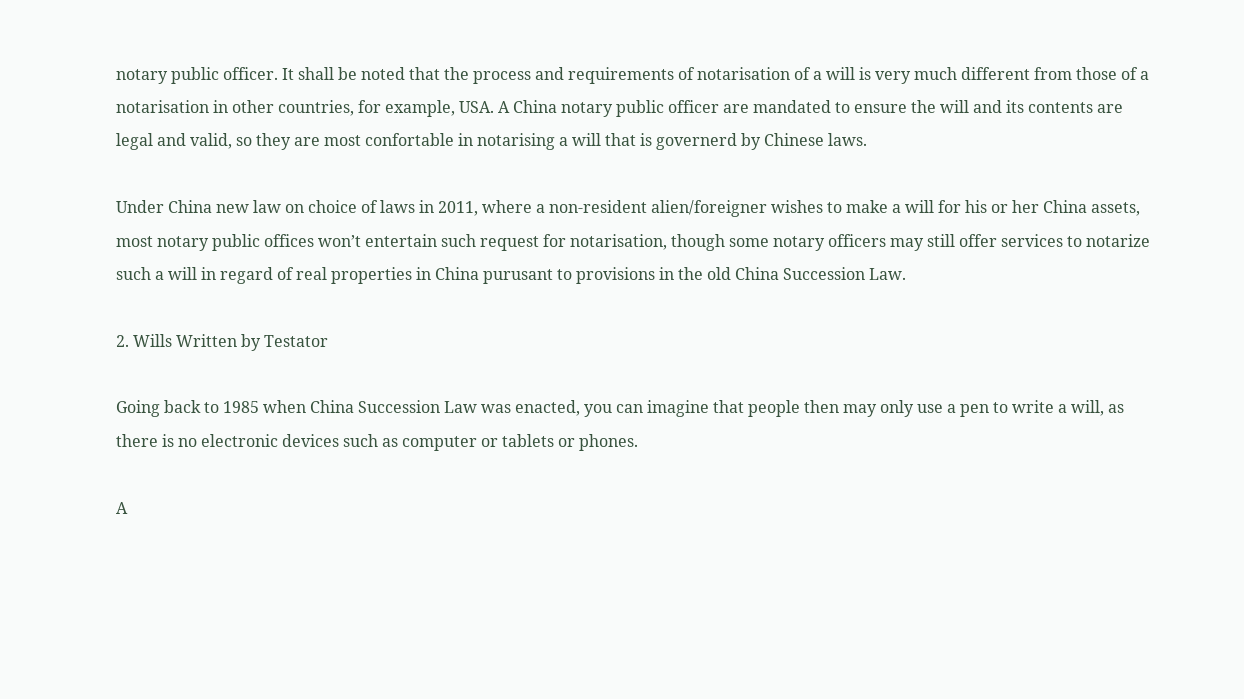notary public officer. It shall be noted that the process and requirements of notarisation of a will is very much different from those of a notarisation in other countries, for example, USA. A China notary public officer are mandated to ensure the will and its contents are legal and valid, so they are most confortable in notarising a will that is governerd by Chinese laws.

Under China new law on choice of laws in 2011, where a non-resident alien/foreigner wishes to make a will for his or her China assets, most notary public offices won’t entertain such request for notarisation, though some notary officers may still offer services to notarize such a will in regard of real properties in China purusant to provisions in the old China Succession Law.

2. Wills Written by Testator

Going back to 1985 when China Succession Law was enacted, you can imagine that people then may only use a pen to write a will, as there is no electronic devices such as computer or tablets or phones.

A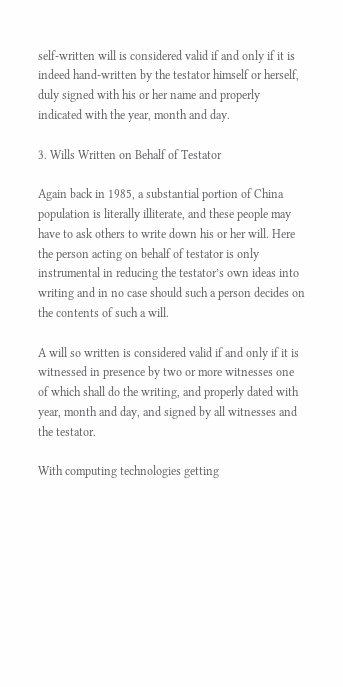self-written will is considered valid if and only if it is indeed hand-written by the testator himself or herself, duly signed with his or her name and properly indicated with the year, month and day.

3. Wills Written on Behalf of Testator

Again back in 1985, a substantial portion of China population is literally illiterate, and these people may have to ask others to write down his or her will. Here the person acting on behalf of testator is only instrumental in reducing the testator’s own ideas into writing and in no case should such a person decides on the contents of such a will.

A will so written is considered valid if and only if it is witnessed in presence by two or more witnesses one of which shall do the writing, and properly dated with year, month and day, and signed by all witnesses and the testator.

With computing technologies getting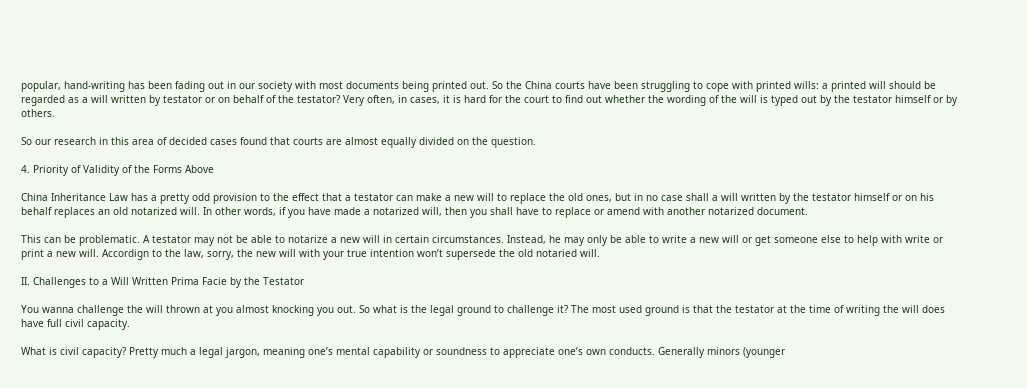popular, hand-writing has been fading out in our society with most documents being printed out. So the China courts have been struggling to cope with printed wills: a printed will should be regarded as a will written by testator or on behalf of the testator? Very often, in cases, it is hard for the court to find out whether the wording of the will is typed out by the testator himself or by others.

So our research in this area of decided cases found that courts are almost equally divided on the question.

4. Priority of Validity of the Forms Above

China Inheritance Law has a pretty odd provision to the effect that a testator can make a new will to replace the old ones, but in no case shall a will written by the testator himself or on his behalf replaces an old notarized will. In other words, if you have made a notarized will, then you shall have to replace or amend with another notarized document.

This can be problematic. A testator may not be able to notarize a new will in certain circumstances. Instead, he may only be able to write a new will or get someone else to help with write or print a new will. Accordign to the law, sorry, the new will with your true intention won’t supersede the old notaried will.

II. Challenges to a Will Written Prima Facie by the Testator

You wanna challenge the will thrown at you almost knocking you out. So what is the legal ground to challenge it? The most used ground is that the testator at the time of writing the will does have full civil capacity.

What is civil capacity? Pretty much a legal jargon, meaning one’s mental capability or soundness to appreciate one’s own conducts. Generally minors (younger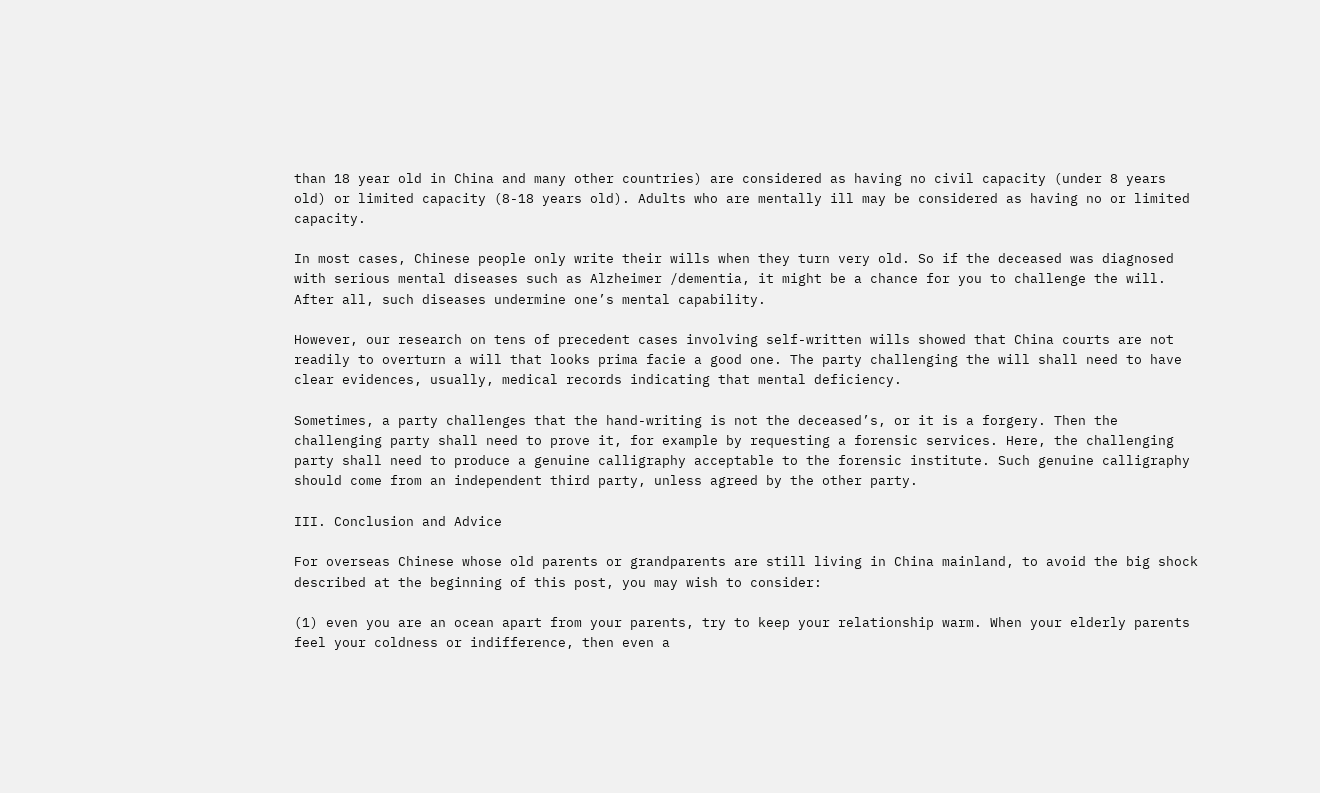than 18 year old in China and many other countries) are considered as having no civil capacity (under 8 years old) or limited capacity (8-18 years old). Adults who are mentally ill may be considered as having no or limited capacity.

In most cases, Chinese people only write their wills when they turn very old. So if the deceased was diagnosed with serious mental diseases such as Alzheimer /dementia, it might be a chance for you to challenge the will. After all, such diseases undermine one’s mental capability.

However, our research on tens of precedent cases involving self-written wills showed that China courts are not readily to overturn a will that looks prima facie a good one. The party challenging the will shall need to have clear evidences, usually, medical records indicating that mental deficiency.

Sometimes, a party challenges that the hand-writing is not the deceased’s, or it is a forgery. Then the challenging party shall need to prove it, for example by requesting a forensic services. Here, the challenging party shall need to produce a genuine calligraphy acceptable to the forensic institute. Such genuine calligraphy should come from an independent third party, unless agreed by the other party.

III. Conclusion and Advice

For overseas Chinese whose old parents or grandparents are still living in China mainland, to avoid the big shock described at the beginning of this post, you may wish to consider:

(1) even you are an ocean apart from your parents, try to keep your relationship warm. When your elderly parents feel your coldness or indifference, then even a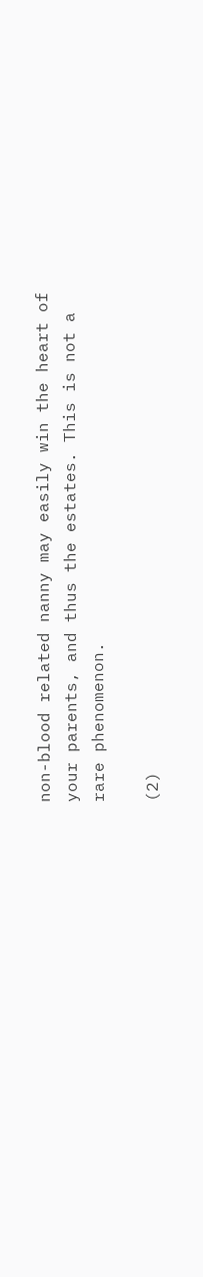non-blood related nanny may easily win the heart of your parents, and thus the estates. This is not a rare phenomenon.

(2)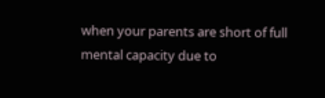when your parents are short of full mental capacity due to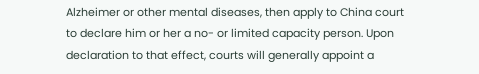Alzheimer or other mental diseases, then apply to China court to declare him or her a no- or limited capacity person. Upon declaration to that effect, courts will generally appoint a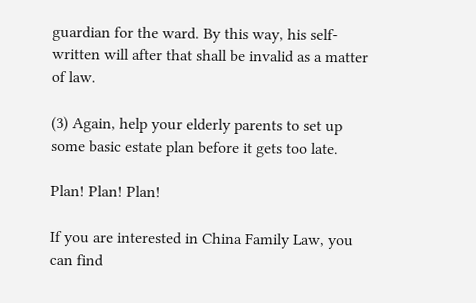guardian for the ward. By this way, his self-written will after that shall be invalid as a matter of law.

(3) Again, help your elderly parents to set up some basic estate plan before it gets too late.

Plan! Plan! Plan!

If you are interested in China Family Law, you can find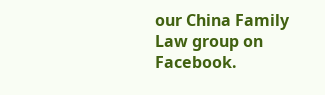our China Family Law group on Facebook.